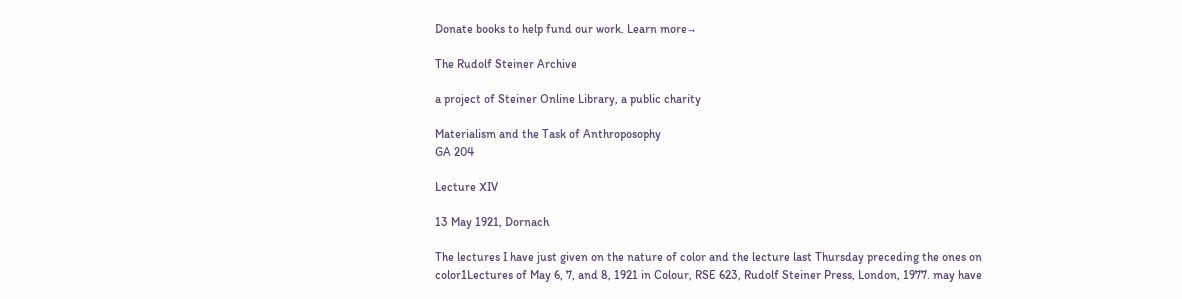Donate books to help fund our work. Learn more→

The Rudolf Steiner Archive

a project of Steiner Online Library, a public charity

Materialism and the Task of Anthroposophy
GA 204

Lecture XIV

13 May 1921, Dornach

The lectures I have just given on the nature of color and the lecture last Thursday preceding the ones on color1Lectures of May 6, 7, and 8, 1921 in Colour, RSE 623, Rudolf Steiner Press, London, 1977. may have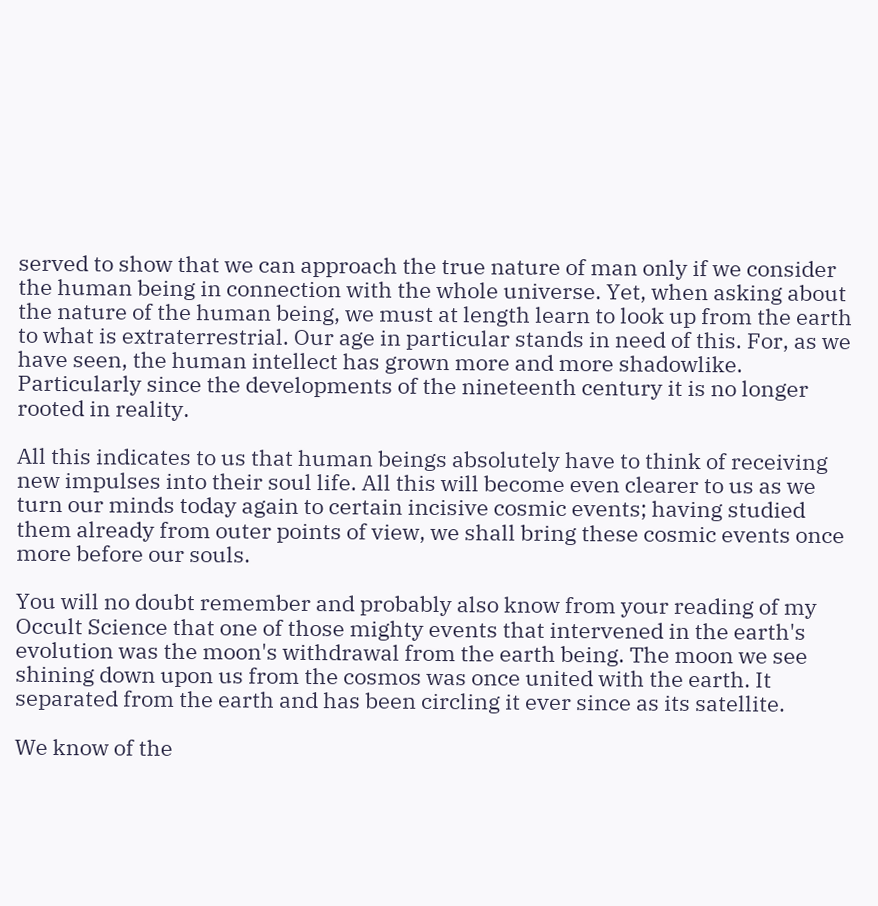served to show that we can approach the true nature of man only if we consider the human being in connection with the whole universe. Yet, when asking about the nature of the human being, we must at length learn to look up from the earth to what is extraterrestrial. Our age in particular stands in need of this. For, as we have seen, the human intellect has grown more and more shadowlike. Particularly since the developments of the nineteenth century it is no longer rooted in reality.

All this indicates to us that human beings absolutely have to think of receiving new impulses into their soul life. All this will become even clearer to us as we turn our minds today again to certain incisive cosmic events; having studied them already from outer points of view, we shall bring these cosmic events once more before our souls.

You will no doubt remember and probably also know from your reading of my Occult Science that one of those mighty events that intervened in the earth's evolution was the moon's withdrawal from the earth being. The moon we see shining down upon us from the cosmos was once united with the earth. It separated from the earth and has been circling it ever since as its satellite.

We know of the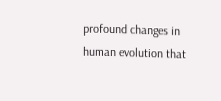profound changes in human evolution that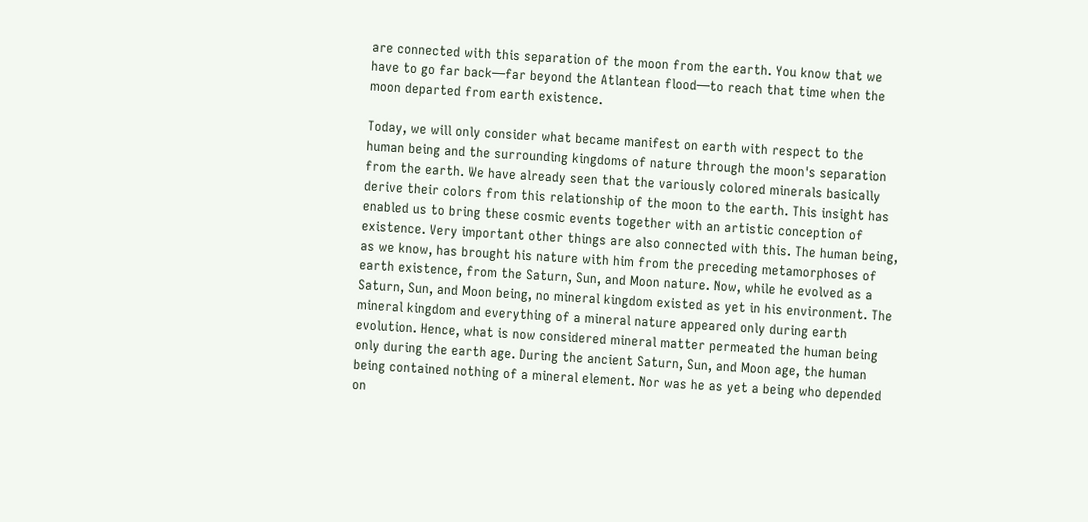are connected with this separation of the moon from the earth. You know that we have to go far back—far beyond the Atlantean flood—to reach that time when the moon departed from earth existence.

Today, we will only consider what became manifest on earth with respect to the human being and the surrounding kingdoms of nature through the moon's separation from the earth. We have already seen that the variously colored minerals basically derive their colors from this relationship of the moon to the earth. This insight has enabled us to bring these cosmic events together with an artistic conception of existence. Very important other things are also connected with this. The human being, as we know, has brought his nature with him from the preceding metamorphoses of earth existence, from the Saturn, Sun, and Moon nature. Now, while he evolved as a Saturn, Sun, and Moon being, no mineral kingdom existed as yet in his environment. The mineral kingdom and everything of a mineral nature appeared only during earth evolution. Hence, what is now considered mineral matter permeated the human being only during the earth age. During the ancient Saturn, Sun, and Moon age, the human being contained nothing of a mineral element. Nor was he as yet a being who depended on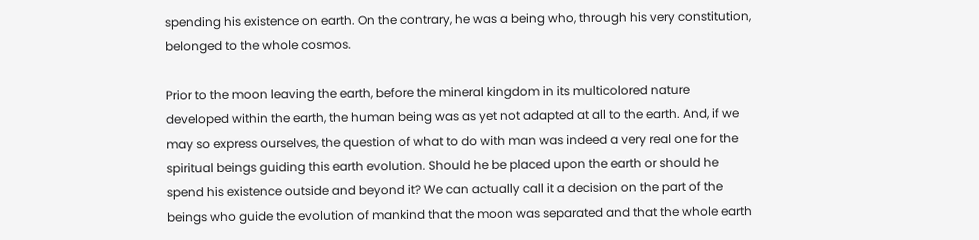spending his existence on earth. On the contrary, he was a being who, through his very constitution, belonged to the whole cosmos.

Prior to the moon leaving the earth, before the mineral kingdom in its multicolored nature developed within the earth, the human being was as yet not adapted at all to the earth. And, if we may so express ourselves, the question of what to do with man was indeed a very real one for the spiritual beings guiding this earth evolution. Should he be placed upon the earth or should he spend his existence outside and beyond it? We can actually call it a decision on the part of the beings who guide the evolution of mankind that the moon was separated and that the whole earth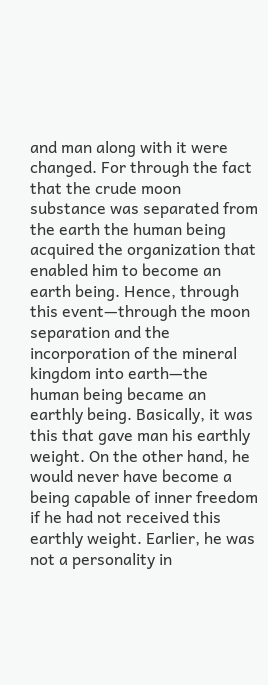and man along with it were changed. For through the fact that the crude moon substance was separated from the earth the human being acquired the organization that enabled him to become an earth being. Hence, through this event—through the moon separation and the incorporation of the mineral kingdom into earth—the human being became an earthly being. Basically, it was this that gave man his earthly weight. On the other hand, he would never have become a being capable of inner freedom if he had not received this earthly weight. Earlier, he was not a personality in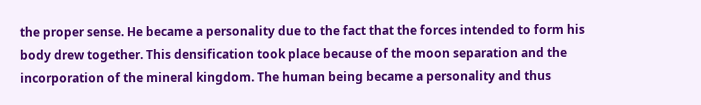the proper sense. He became a personality due to the fact that the forces intended to form his body drew together. This densification took place because of the moon separation and the incorporation of the mineral kingdom. The human being became a personality and thus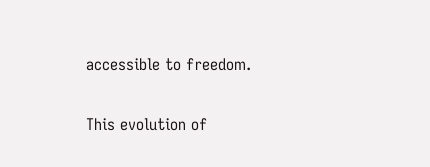accessible to freedom.

This evolution of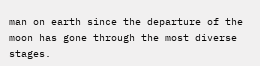man on earth since the departure of the moon has gone through the most diverse stages.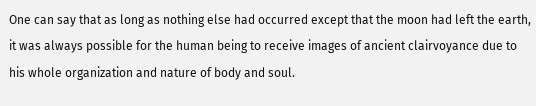One can say that as long as nothing else had occurred except that the moon had left the earth, it was always possible for the human being to receive images of ancient clairvoyance due to his whole organization and nature of body and soul.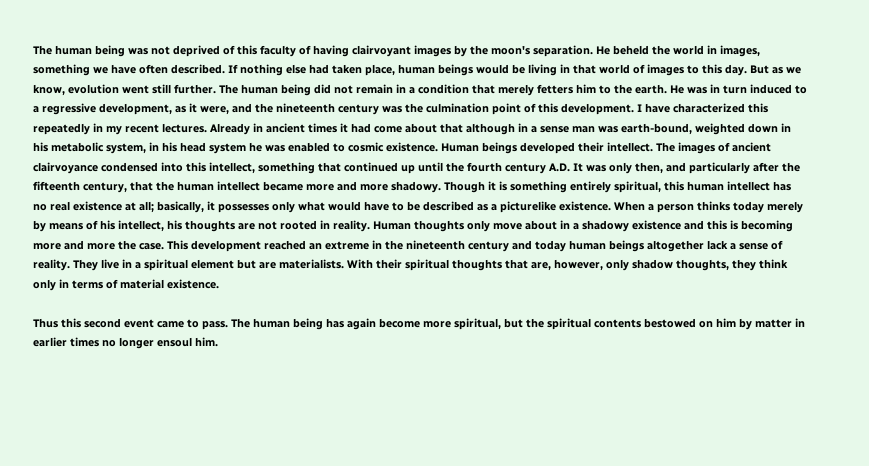The human being was not deprived of this faculty of having clairvoyant images by the moon's separation. He beheld the world in images, something we have often described. If nothing else had taken place, human beings would be living in that world of images to this day. But as we know, evolution went still further. The human being did not remain in a condition that merely fetters him to the earth. He was in turn induced to a regressive development, as it were, and the nineteenth century was the culmination point of this development. I have characterized this repeatedly in my recent lectures. Already in ancient times it had come about that although in a sense man was earth-bound, weighted down in his metabolic system, in his head system he was enabled to cosmic existence. Human beings developed their intellect. The images of ancient clairvoyance condensed into this intellect, something that continued up until the fourth century A.D. It was only then, and particularly after the fifteenth century, that the human intellect became more and more shadowy. Though it is something entirely spiritual, this human intellect has no real existence at all; basically, it possesses only what would have to be described as a picturelike existence. When a person thinks today merely by means of his intellect, his thoughts are not rooted in reality. Human thoughts only move about in a shadowy existence and this is becoming more and more the case. This development reached an extreme in the nineteenth century and today human beings altogether lack a sense of reality. They live in a spiritual element but are materialists. With their spiritual thoughts that are, however, only shadow thoughts, they think only in terms of material existence.

Thus this second event came to pass. The human being has again become more spiritual, but the spiritual contents bestowed on him by matter in earlier times no longer ensoul him.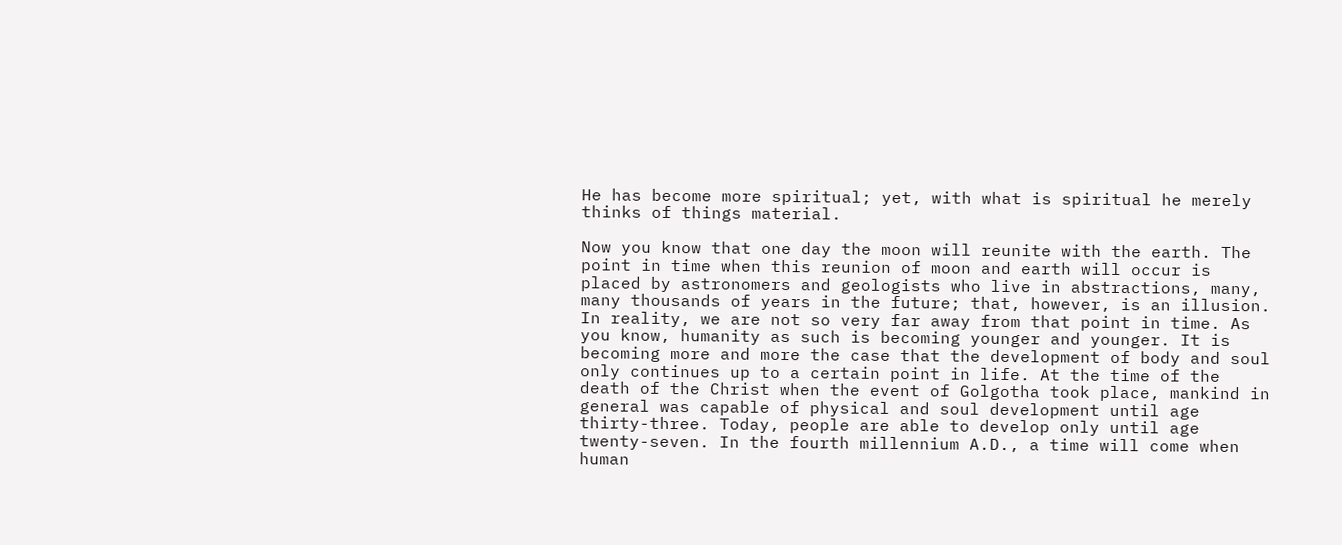He has become more spiritual; yet, with what is spiritual he merely thinks of things material.

Now you know that one day the moon will reunite with the earth. The point in time when this reunion of moon and earth will occur is placed by astronomers and geologists who live in abstractions, many, many thousands of years in the future; that, however, is an illusion. In reality, we are not so very far away from that point in time. As you know, humanity as such is becoming younger and younger. It is becoming more and more the case that the development of body and soul only continues up to a certain point in life. At the time of the death of the Christ when the event of Golgotha took place, mankind in general was capable of physical and soul development until age thirty-three. Today, people are able to develop only until age twenty-seven. In the fourth millennium A.D., a time will come when human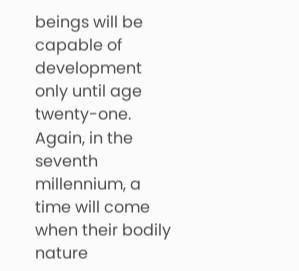beings will be capable of development only until age twenty-one. Again, in the seventh millennium, a time will come when their bodily nature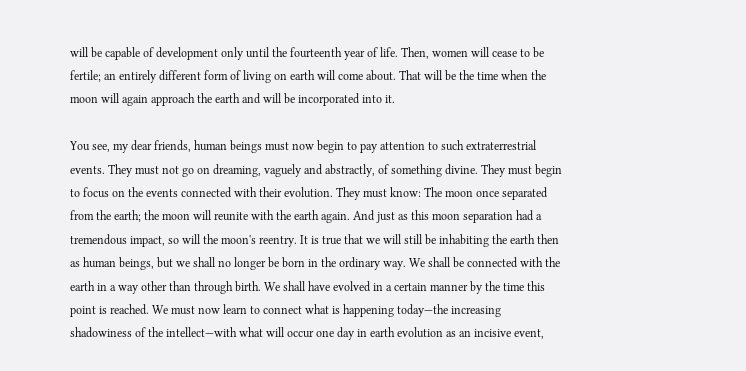will be capable of development only until the fourteenth year of life. Then, women will cease to be fertile; an entirely different form of living on earth will come about. That will be the time when the moon will again approach the earth and will be incorporated into it.

You see, my dear friends, human beings must now begin to pay attention to such extraterrestrial events. They must not go on dreaming, vaguely and abstractly, of something divine. They must begin to focus on the events connected with their evolution. They must know: The moon once separated from the earth; the moon will reunite with the earth again. And just as this moon separation had a tremendous impact, so will the moon's reentry. It is true that we will still be inhabiting the earth then as human beings, but we shall no longer be born in the ordinary way. We shall be connected with the earth in a way other than through birth. We shall have evolved in a certain manner by the time this point is reached. We must now learn to connect what is happening today—the increasing shadowiness of the intellect—with what will occur one day in earth evolution as an incisive event,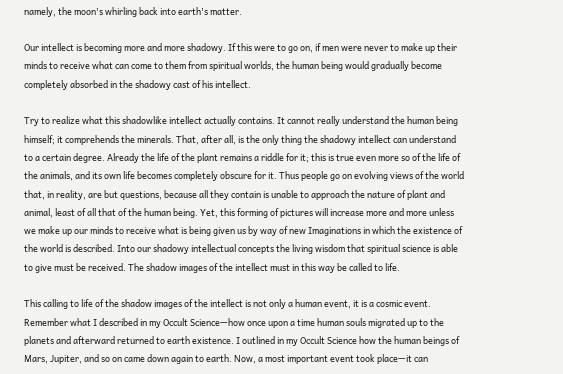namely, the moon's whirling back into earth's matter.

Our intellect is becoming more and more shadowy. If this were to go on, if men were never to make up their minds to receive what can come to them from spiritual worlds, the human being would gradually become completely absorbed in the shadowy cast of his intellect.

Try to realize what this shadowlike intellect actually contains. It cannot really understand the human being himself; it comprehends the minerals. That, after all, is the only thing the shadowy intellect can understand to a certain degree. Already the life of the plant remains a riddle for it; this is true even more so of the life of the animals, and its own life becomes completely obscure for it. Thus people go on evolving views of the world that, in reality, are but questions, because all they contain is unable to approach the nature of plant and animal, least of all that of the human being. Yet, this forming of pictures will increase more and more unless we make up our minds to receive what is being given us by way of new Imaginations in which the existence of the world is described. Into our shadowy intellectual concepts the living wisdom that spiritual science is able to give must be received. The shadow images of the intellect must in this way be called to life.

This calling to life of the shadow images of the intellect is not only a human event, it is a cosmic event. Remember what I described in my Occult Science—how once upon a time human souls migrated up to the planets and afterward returned to earth existence. I outlined in my Occult Science how the human beings of Mars, Jupiter, and so on came down again to earth. Now, a most important event took place—it can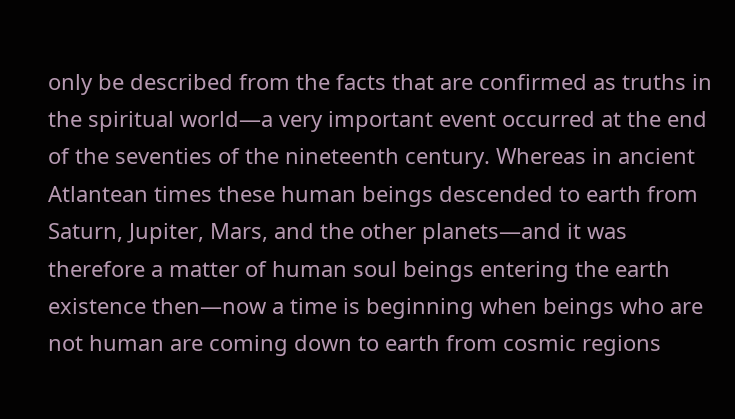only be described from the facts that are confirmed as truths in the spiritual world—a very important event occurred at the end of the seventies of the nineteenth century. Whereas in ancient Atlantean times these human beings descended to earth from Saturn, Jupiter, Mars, and the other planets—and it was therefore a matter of human soul beings entering the earth existence then—now a time is beginning when beings who are not human are coming down to earth from cosmic regions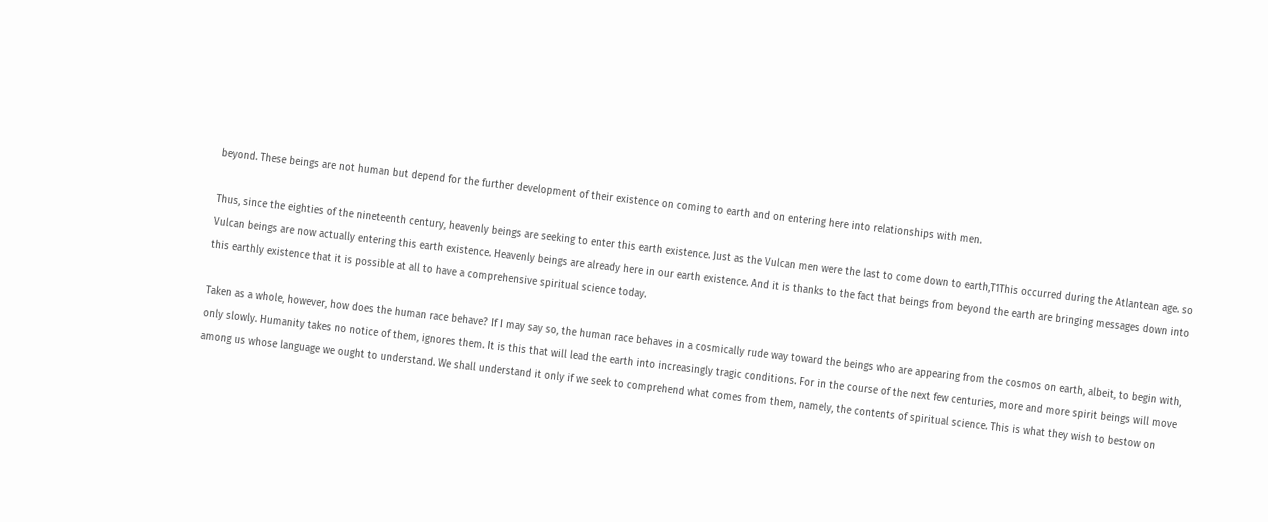beyond. These beings are not human but depend for the further development of their existence on coming to earth and on entering here into relationships with men.

Thus, since the eighties of the nineteenth century, heavenly beings are seeking to enter this earth existence. Just as the Vulcan men were the last to come down to earth,T1This occurred during the Atlantean age. so Vulcan beings are now actually entering this earth existence. Heavenly beings are already here in our earth existence. And it is thanks to the fact that beings from beyond the earth are bringing messages down into this earthly existence that it is possible at all to have a comprehensive spiritual science today.

Taken as a whole, however, how does the human race behave? If I may say so, the human race behaves in a cosmically rude way toward the beings who are appearing from the cosmos on earth, albeit, to begin with, only slowly. Humanity takes no notice of them, ignores them. It is this that will lead the earth into increasingly tragic conditions. For in the course of the next few centuries, more and more spirit beings will move among us whose language we ought to understand. We shall understand it only if we seek to comprehend what comes from them, namely, the contents of spiritual science. This is what they wish to bestow on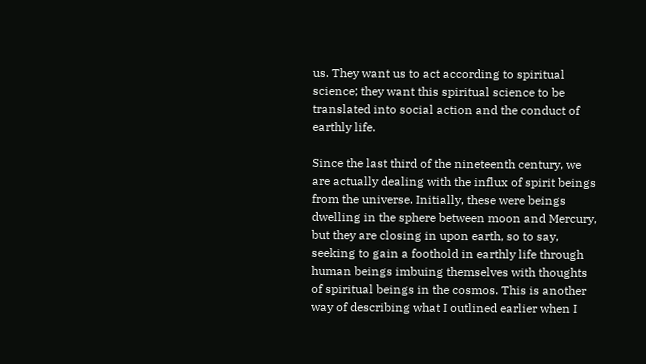us. They want us to act according to spiritual science; they want this spiritual science to be translated into social action and the conduct of earthly life.

Since the last third of the nineteenth century, we are actually dealing with the influx of spirit beings from the universe. Initially, these were beings dwelling in the sphere between moon and Mercury, but they are closing in upon earth, so to say, seeking to gain a foothold in earthly life through human beings imbuing themselves with thoughts of spiritual beings in the cosmos. This is another way of describing what I outlined earlier when I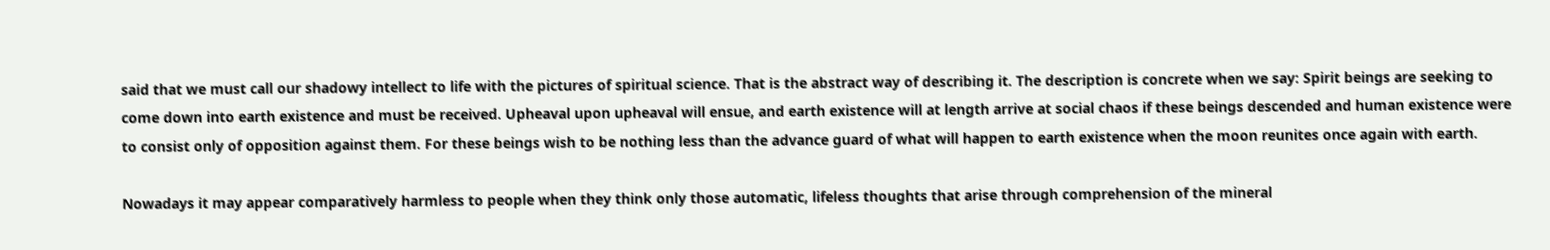said that we must call our shadowy intellect to life with the pictures of spiritual science. That is the abstract way of describing it. The description is concrete when we say: Spirit beings are seeking to come down into earth existence and must be received. Upheaval upon upheaval will ensue, and earth existence will at length arrive at social chaos if these beings descended and human existence were to consist only of opposition against them. For these beings wish to be nothing less than the advance guard of what will happen to earth existence when the moon reunites once again with earth.

Nowadays it may appear comparatively harmless to people when they think only those automatic, lifeless thoughts that arise through comprehension of the mineral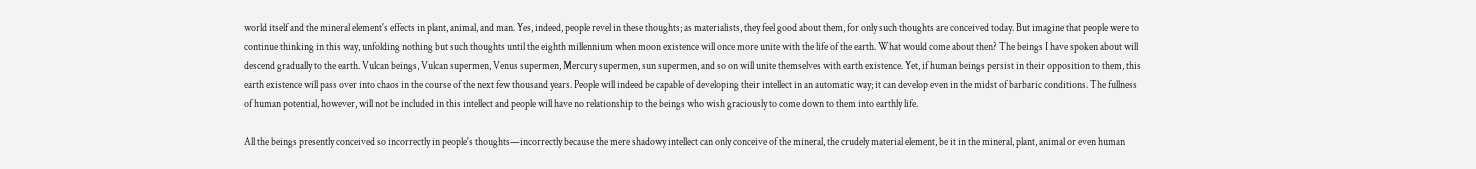world itself and the mineral element's effects in plant, animal, and man. Yes, indeed, people revel in these thoughts; as materialists, they feel good about them, for only such thoughts are conceived today. But imagine that people were to continue thinking in this way, unfolding nothing but such thoughts until the eighth millennium when moon existence will once more unite with the life of the earth. What would come about then? The beings I have spoken about will descend gradually to the earth. Vulcan beings, Vulcan supermen, Venus supermen, Mercury supermen, sun supermen, and so on will unite themselves with earth existence. Yet, if human beings persist in their opposition to them, this earth existence will pass over into chaos in the course of the next few thousand years. People will indeed be capable of developing their intellect in an automatic way; it can develop even in the midst of barbaric conditions. The fullness of human potential, however, will not be included in this intellect and people will have no relationship to the beings who wish graciously to come down to them into earthly life.

All the beings presently conceived so incorrectly in people's thoughts—incorrectly because the mere shadowy intellect can only conceive of the mineral, the crudely material element, be it in the mineral, plant, animal or even human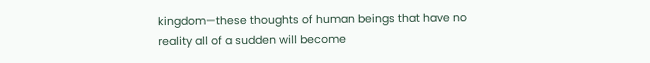kingdom—these thoughts of human beings that have no reality all of a sudden will become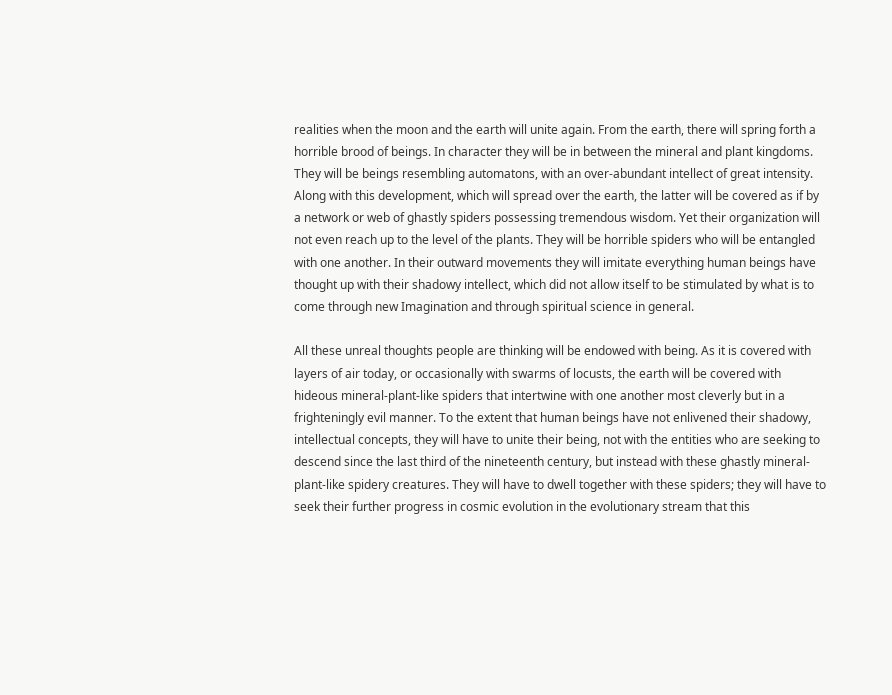realities when the moon and the earth will unite again. From the earth, there will spring forth a horrible brood of beings. In character they will be in between the mineral and plant kingdoms. They will be beings resembling automatons, with an over-abundant intellect of great intensity. Along with this development, which will spread over the earth, the latter will be covered as if by a network or web of ghastly spiders possessing tremendous wisdom. Yet their organization will not even reach up to the level of the plants. They will be horrible spiders who will be entangled with one another. In their outward movements they will imitate everything human beings have thought up with their shadowy intellect, which did not allow itself to be stimulated by what is to come through new Imagination and through spiritual science in general.

All these unreal thoughts people are thinking will be endowed with being. As it is covered with layers of air today, or occasionally with swarms of locusts, the earth will be covered with hideous mineral-plant-like spiders that intertwine with one another most cleverly but in a frighteningly evil manner. To the extent that human beings have not enlivened their shadowy, intellectual concepts, they will have to unite their being, not with the entities who are seeking to descend since the last third of the nineteenth century, but instead with these ghastly mineral-plant-like spidery creatures. They will have to dwell together with these spiders; they will have to seek their further progress in cosmic evolution in the evolutionary stream that this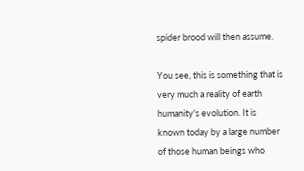spider brood will then assume.

You see, this is something that is very much a reality of earth humanity's evolution. It is known today by a large number of those human beings who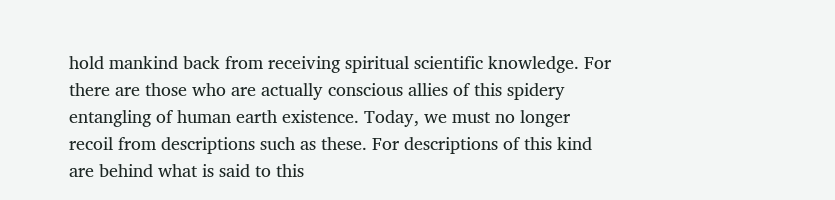hold mankind back from receiving spiritual scientific knowledge. For there are those who are actually conscious allies of this spidery entangling of human earth existence. Today, we must no longer recoil from descriptions such as these. For descriptions of this kind are behind what is said to this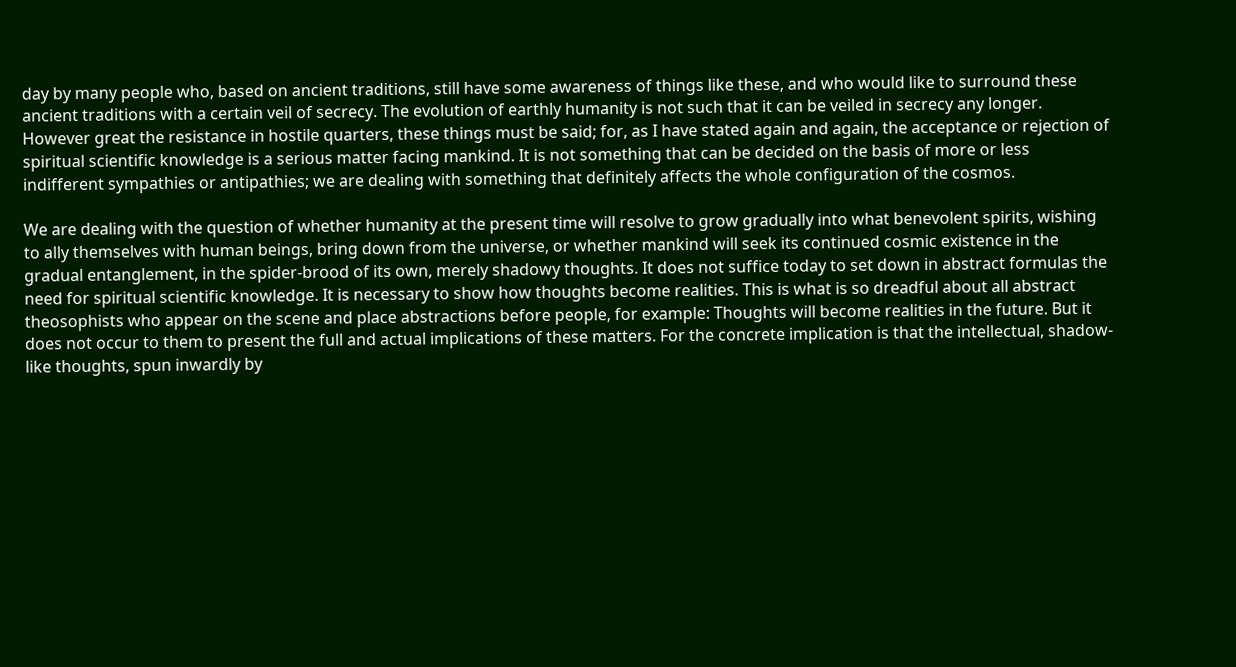day by many people who, based on ancient traditions, still have some awareness of things like these, and who would like to surround these ancient traditions with a certain veil of secrecy. The evolution of earthly humanity is not such that it can be veiled in secrecy any longer. However great the resistance in hostile quarters, these things must be said; for, as I have stated again and again, the acceptance or rejection of spiritual scientific knowledge is a serious matter facing mankind. It is not something that can be decided on the basis of more or less indifferent sympathies or antipathies; we are dealing with something that definitely affects the whole configuration of the cosmos.

We are dealing with the question of whether humanity at the present time will resolve to grow gradually into what benevolent spirits, wishing to ally themselves with human beings, bring down from the universe, or whether mankind will seek its continued cosmic existence in the gradual entanglement, in the spider-brood of its own, merely shadowy thoughts. It does not suffice today to set down in abstract formulas the need for spiritual scientific knowledge. It is necessary to show how thoughts become realities. This is what is so dreadful about all abstract theosophists who appear on the scene and place abstractions before people, for example: Thoughts will become realities in the future. But it does not occur to them to present the full and actual implications of these matters. For the concrete implication is that the intellectual, shadow-like thoughts, spun inwardly by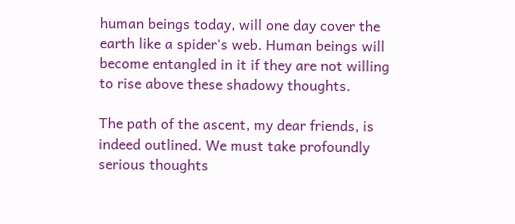human beings today, will one day cover the earth like a spider's web. Human beings will become entangled in it if they are not willing to rise above these shadowy thoughts.

The path of the ascent, my dear friends, is indeed outlined. We must take profoundly serious thoughts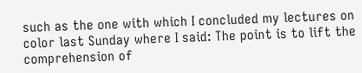such as the one with which I concluded my lectures on color last Sunday where I said: The point is to lift the comprehension of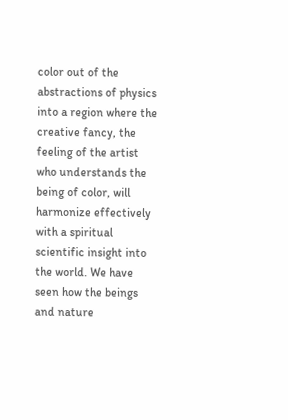color out of the abstractions of physics into a region where the creative fancy, the feeling of the artist who understands the being of color, will harmonize effectively with a spiritual scientific insight into the world. We have seen how the beings and nature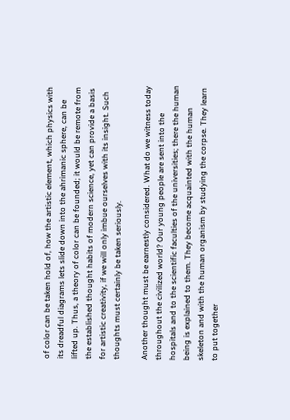of color can be taken hold of, how the artistic element, which physics with its dreadful diagrams lets slide down into the ahrimanic sphere, can be lifted up. Thus, a theory of color can be founded; it would be remote from the established thought habits of modern science, yet can provide a basis for artistic creativity, if we will only imbue ourselves with its insight. Such thoughts must certainly be taken seriously.

Another thought must be earnestly considered. What do we witness today throughout the civilized world? Our young people are sent into the hospitals and to the scientific faculties of the universities; there the human being is explained to them. They become acquainted with the human skeleton and with the human organism by studying the corpse. They learn to put together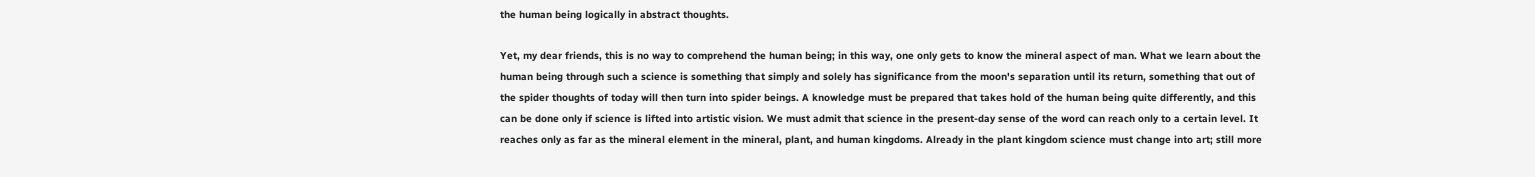the human being logically in abstract thoughts.

Yet, my dear friends, this is no way to comprehend the human being; in this way, one only gets to know the mineral aspect of man. What we learn about the human being through such a science is something that simply and solely has significance from the moon's separation until its return, something that out of the spider thoughts of today will then turn into spider beings. A knowledge must be prepared that takes hold of the human being quite differently, and this can be done only if science is lifted into artistic vision. We must admit that science in the present-day sense of the word can reach only to a certain level. It reaches only as far as the mineral element in the mineral, plant, and human kingdoms. Already in the plant kingdom science must change into art; still more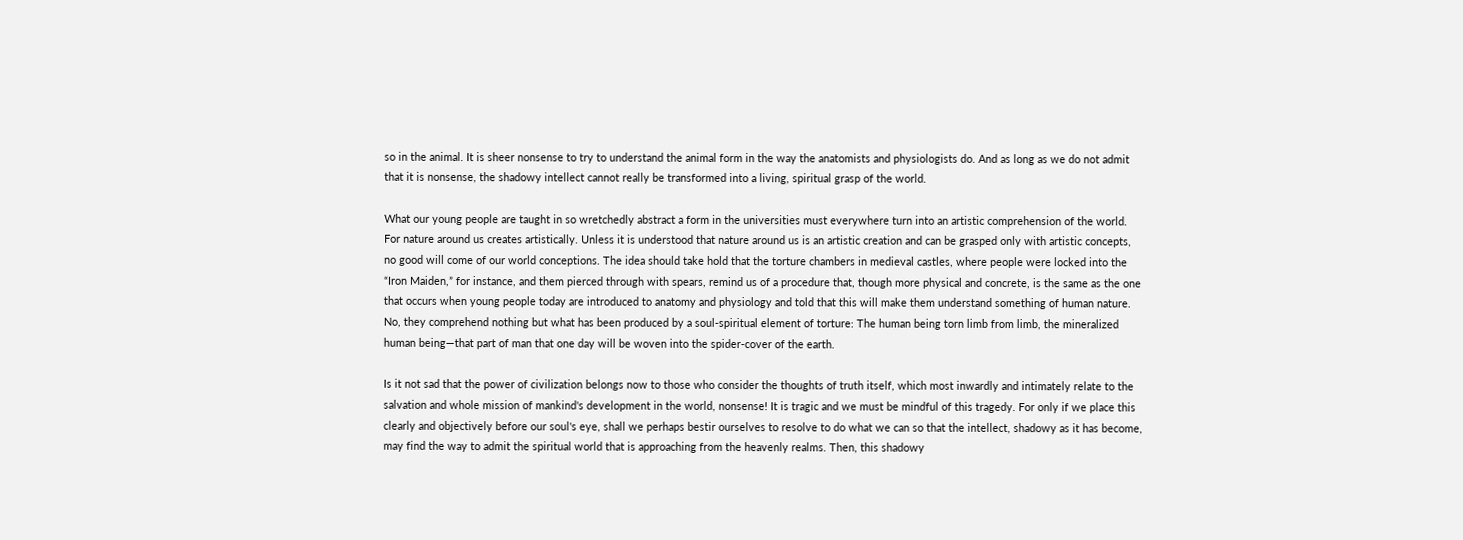so in the animal. It is sheer nonsense to try to understand the animal form in the way the anatomists and physiologists do. And as long as we do not admit that it is nonsense, the shadowy intellect cannot really be transformed into a living, spiritual grasp of the world.

What our young people are taught in so wretchedly abstract a form in the universities must everywhere turn into an artistic comprehension of the world. For nature around us creates artistically. Unless it is understood that nature around us is an artistic creation and can be grasped only with artistic concepts, no good will come of our world conceptions. The idea should take hold that the torture chambers in medieval castles, where people were locked into the “Iron Maiden,” for instance, and them pierced through with spears, remind us of a procedure that, though more physical and concrete, is the same as the one that occurs when young people today are introduced to anatomy and physiology and told that this will make them understand something of human nature. No, they comprehend nothing but what has been produced by a soul-spiritual element of torture: The human being torn limb from limb, the mineralized human being—that part of man that one day will be woven into the spider-cover of the earth.

Is it not sad that the power of civilization belongs now to those who consider the thoughts of truth itself, which most inwardly and intimately relate to the salvation and whole mission of mankind's development in the world, nonsense! It is tragic and we must be mindful of this tragedy. For only if we place this clearly and objectively before our soul's eye, shall we perhaps bestir ourselves to resolve to do what we can so that the intellect, shadowy as it has become, may find the way to admit the spiritual world that is approaching from the heavenly realms. Then, this shadowy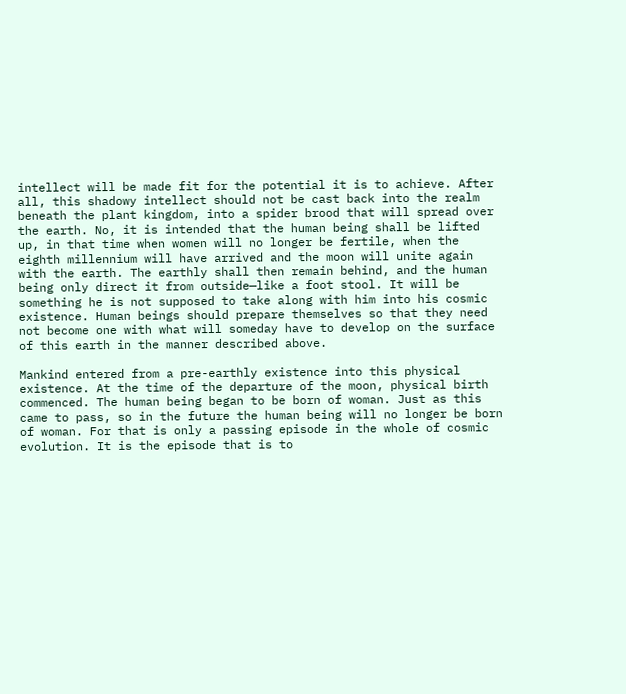intellect will be made fit for the potential it is to achieve. After all, this shadowy intellect should not be cast back into the realm beneath the plant kingdom, into a spider brood that will spread over the earth. No, it is intended that the human being shall be lifted up, in that time when women will no longer be fertile, when the eighth millennium will have arrived and the moon will unite again with the earth. The earthly shall then remain behind, and the human being only direct it from outside—like a foot stool. It will be something he is not supposed to take along with him into his cosmic existence. Human beings should prepare themselves so that they need not become one with what will someday have to develop on the surface of this earth in the manner described above.

Mankind entered from a pre-earthly existence into this physical existence. At the time of the departure of the moon, physical birth commenced. The human being began to be born of woman. Just as this came to pass, so in the future the human being will no longer be born of woman. For that is only a passing episode in the whole of cosmic evolution. It is the episode that is to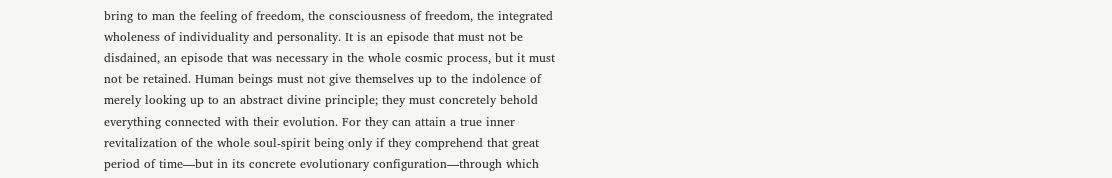bring to man the feeling of freedom, the consciousness of freedom, the integrated wholeness of individuality and personality. It is an episode that must not be disdained, an episode that was necessary in the whole cosmic process, but it must not be retained. Human beings must not give themselves up to the indolence of merely looking up to an abstract divine principle; they must concretely behold everything connected with their evolution. For they can attain a true inner revitalization of the whole soul-spirit being only if they comprehend that great period of time—but in its concrete evolutionary configuration—through which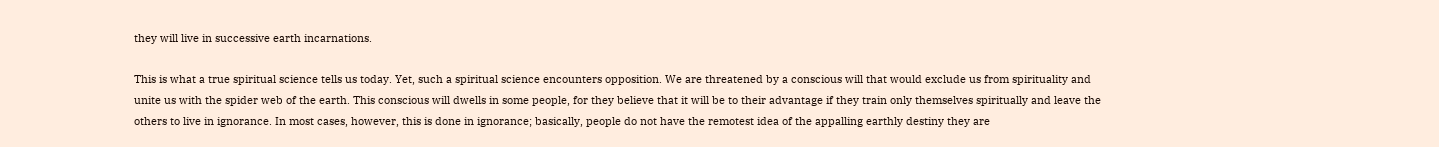they will live in successive earth incarnations.

This is what a true spiritual science tells us today. Yet, such a spiritual science encounters opposition. We are threatened by a conscious will that would exclude us from spirituality and unite us with the spider web of the earth. This conscious will dwells in some people, for they believe that it will be to their advantage if they train only themselves spiritually and leave the others to live in ignorance. In most cases, however, this is done in ignorance; basically, people do not have the remotest idea of the appalling earthly destiny they are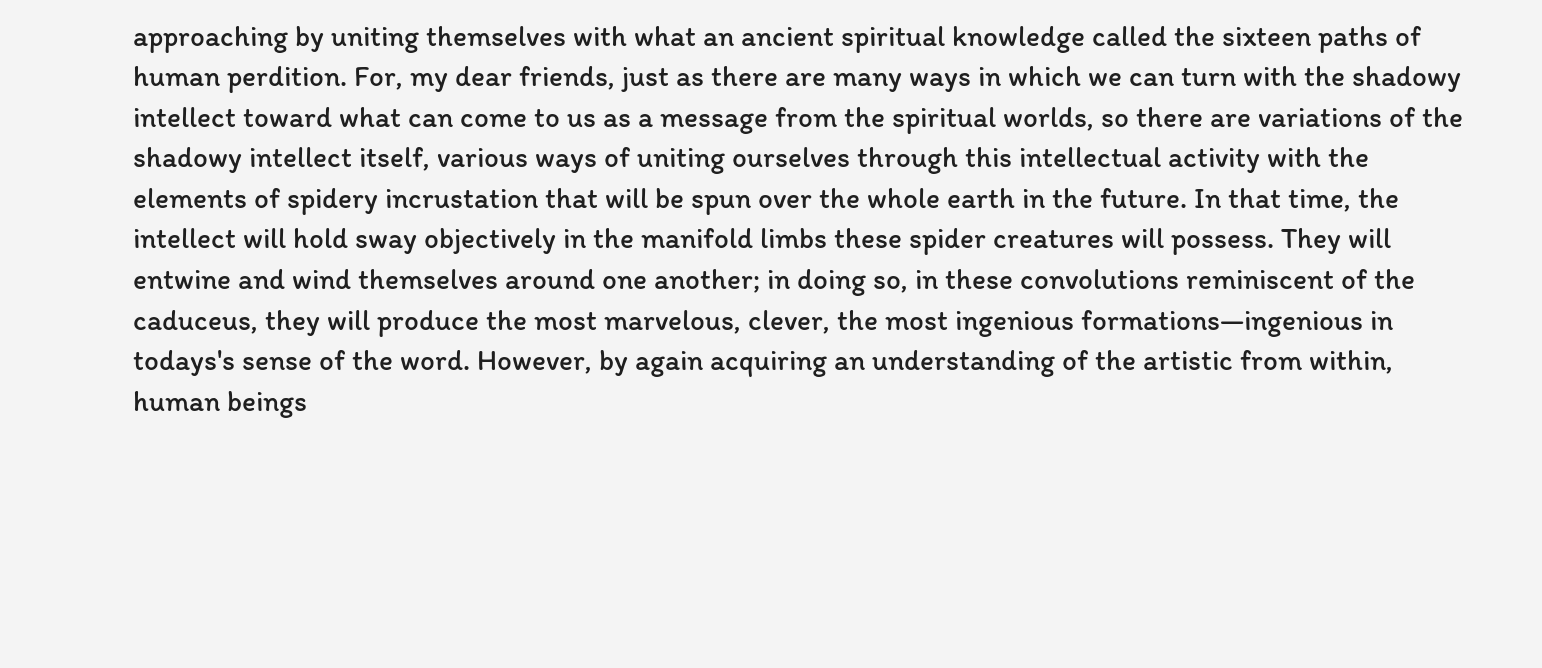approaching by uniting themselves with what an ancient spiritual knowledge called the sixteen paths of human perdition. For, my dear friends, just as there are many ways in which we can turn with the shadowy intellect toward what can come to us as a message from the spiritual worlds, so there are variations of the shadowy intellect itself, various ways of uniting ourselves through this intellectual activity with the elements of spidery incrustation that will be spun over the whole earth in the future. In that time, the intellect will hold sway objectively in the manifold limbs these spider creatures will possess. They will entwine and wind themselves around one another; in doing so, in these convolutions reminiscent of the caduceus, they will produce the most marvelous, clever, the most ingenious formations—ingenious in todays's sense of the word. However, by again acquiring an understanding of the artistic from within, human beings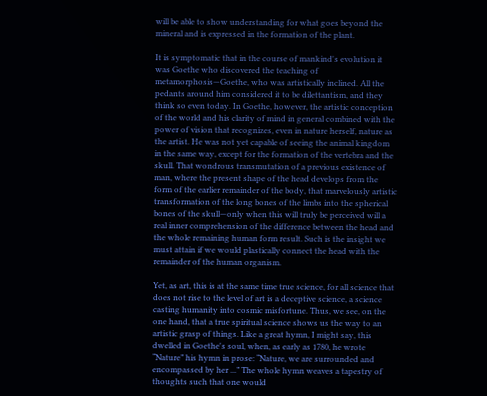will be able to show understanding for what goes beyond the mineral and is expressed in the formation of the plant.

It is symptomatic that in the course of mankind's evolution it was Goethe who discovered the teaching of metamorphosis—Goethe, who was artistically inclined. All the pedants around him considered it to be dilettantism, and they think so even today. In Goethe, however, the artistic conception of the world and his clarity of mind in general combined with the power of vision that recognizes, even in nature herself, nature as the artist. He was not yet capable of seeing the animal kingdom in the same way, except for the formation of the vertebra and the skull. That wondrous transmutation of a previous existence of man, where the present shape of the head develops from the form of the earlier remainder of the body, that marvelously artistic transformation of the long bones of the limbs into the spherical bones of the skull—only when this will truly be perceived will a real inner comprehension of the difference between the head and the whole remaining human form result. Such is the insight we must attain if we would plastically connect the head with the remainder of the human organism.

Yet, as art, this is at the same time true science, for all science that does not rise to the level of art is a deceptive science, a science casting humanity into cosmic misfortune. Thus, we see, on the one hand, that a true spiritual science shows us the way to an artistic grasp of things. Like a great hymn, I might say, this dwelled in Goethe's soul, when, as early as 1780, he wrote “Nature” his hymn in prose: “Nature, we are surrounded and encompassed by her ...” The whole hymn weaves a tapestry of thoughts such that one would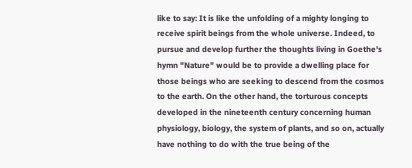like to say: It is like the unfolding of a mighty longing to receive spirit beings from the whole universe. Indeed, to pursue and develop further the thoughts living in Goethe's hymn "Nature" would be to provide a dwelling place for those beings who are seeking to descend from the cosmos to the earth. On the other hand, the torturous concepts developed in the nineteenth century concerning human physiology, biology, the system of plants, and so on, actually have nothing to do with the true being of the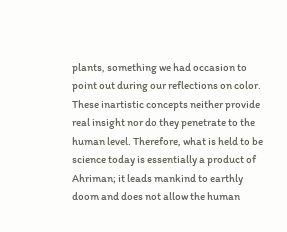plants, something we had occasion to point out during our reflections on color. These inartistic concepts neither provide real insight nor do they penetrate to the human level. Therefore, what is held to be science today is essentially a product of Ahriman; it leads mankind to earthly doom and does not allow the human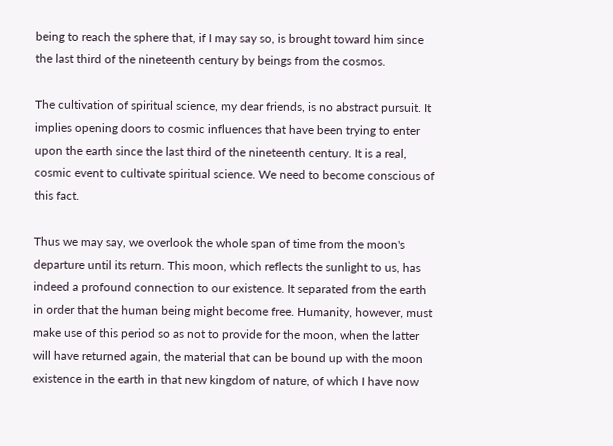being to reach the sphere that, if I may say so, is brought toward him since the last third of the nineteenth century by beings from the cosmos.

The cultivation of spiritual science, my dear friends, is no abstract pursuit. It implies opening doors to cosmic influences that have been trying to enter upon the earth since the last third of the nineteenth century. It is a real, cosmic event to cultivate spiritual science. We need to become conscious of this fact.

Thus we may say, we overlook the whole span of time from the moon's departure until its return. This moon, which reflects the sunlight to us, has indeed a profound connection to our existence. It separated from the earth in order that the human being might become free. Humanity, however, must make use of this period so as not to provide for the moon, when the latter will have returned again, the material that can be bound up with the moon existence in the earth in that new kingdom of nature, of which I have now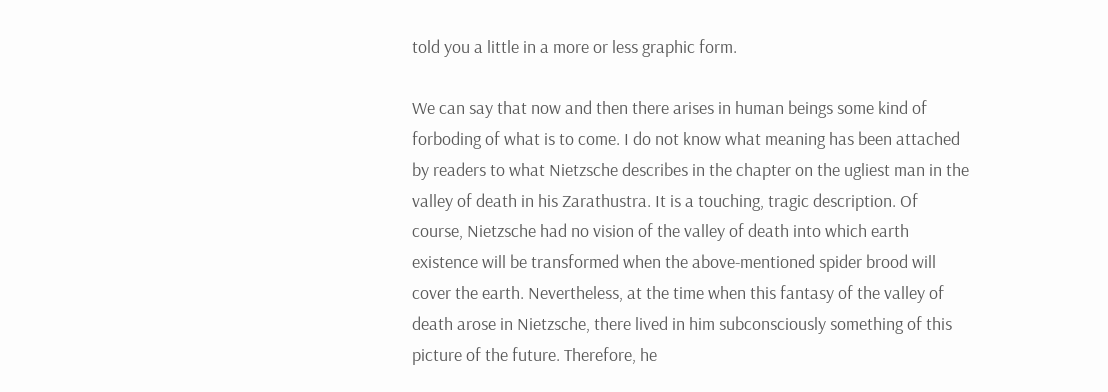told you a little in a more or less graphic form.

We can say that now and then there arises in human beings some kind of forboding of what is to come. I do not know what meaning has been attached by readers to what Nietzsche describes in the chapter on the ugliest man in the valley of death in his Zarathustra. It is a touching, tragic description. Of course, Nietzsche had no vision of the valley of death into which earth existence will be transformed when the above-mentioned spider brood will cover the earth. Nevertheless, at the time when this fantasy of the valley of death arose in Nietzsche, there lived in him subconsciously something of this picture of the future. Therefore, he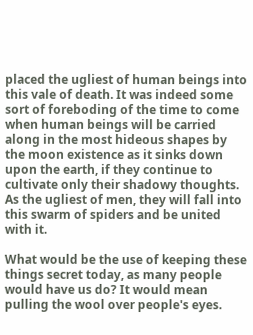placed the ugliest of human beings into this vale of death. It was indeed some sort of foreboding of the time to come when human beings will be carried along in the most hideous shapes by the moon existence as it sinks down upon the earth, if they continue to cultivate only their shadowy thoughts. As the ugliest of men, they will fall into this swarm of spiders and be united with it.

What would be the use of keeping these things secret today, as many people would have us do? It would mean pulling the wool over people's eyes.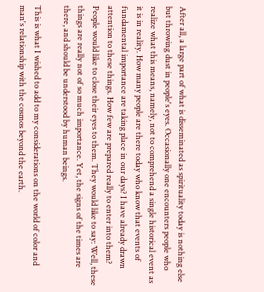After all, a large part of what is disseminated as spirituality today is nothing else but throwing dust in people's eyes. Occasionally one encounters people who realize what this means, namely, not to comprehend a single historical event as it is in reality. How many people are there today who know that events of fundamental importance are taking place in our days? I have already drawn attention to these things. How few are prepared really to enter into them? People would like to close their eyes to them. They would like to say: Well, these things are really not of so much importance. Yet, the signs of the times are there, and should be understood by human beings.

This is what I wished to add to my considerations on the world of color and man's relationship with the cosmos beyond the earth.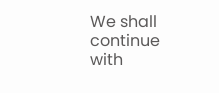We shall continue with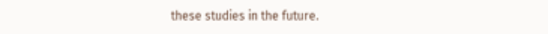these studies in the future.